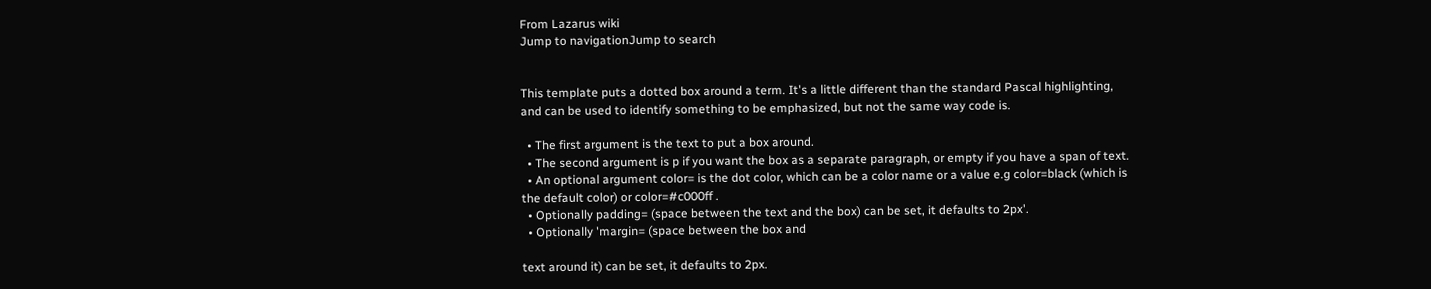From Lazarus wiki
Jump to navigationJump to search


This template puts a dotted box around a term. It's a little different than the standard Pascal highlighting, and can be used to identify something to be emphasized, but not the same way code is.

  • The first argument is the text to put a box around.
  • The second argument is p if you want the box as a separate paragraph, or empty if you have a span of text.
  • An optional argument color= is the dot color, which can be a color name or a value e.g color=black (which is the default color) or color=#c000ff .
  • Optionally padding= (space between the text and the box) can be set, it defaults to 2px'.
  • Optionally 'margin= (space between the box and

text around it) can be set, it defaults to 2px.